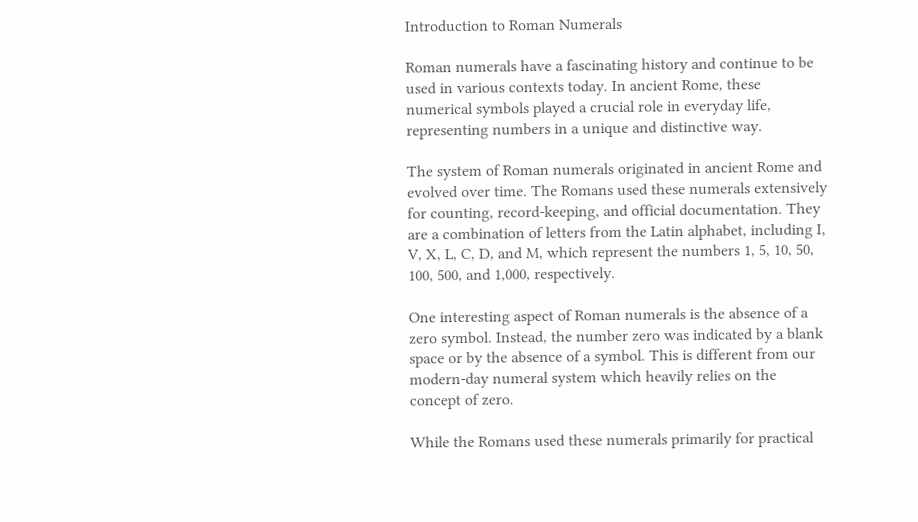Introduction to Roman Numerals

Roman numerals have a fascinating history and continue to be used in various contexts today. In ancient Rome, these numerical symbols played a crucial role in everyday life, representing numbers in a unique and distinctive way.

The system of Roman numerals originated in ancient Rome and evolved over time. The Romans used these numerals extensively for counting, record-keeping, and official documentation. They are a combination of letters from the Latin alphabet, including I, V, X, L, C, D, and M, which represent the numbers 1, 5, 10, 50, 100, 500, and 1,000, respectively.

One interesting aspect of Roman numerals is the absence of a zero symbol. Instead, the number zero was indicated by a blank space or by the absence of a symbol. This is different from our modern-day numeral system which heavily relies on the concept of zero.

While the Romans used these numerals primarily for practical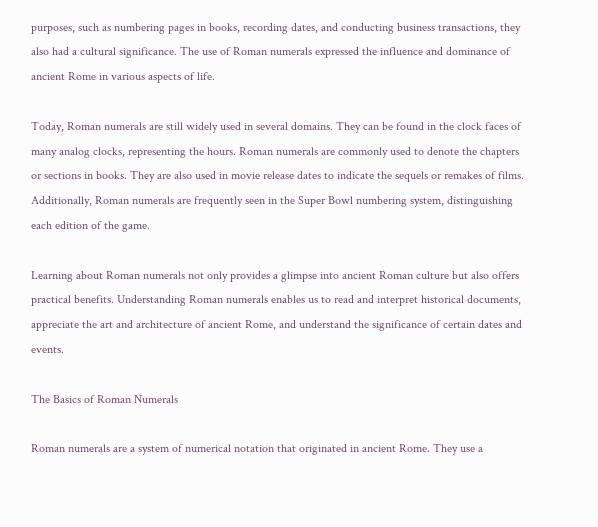purposes, such as numbering pages in books, recording dates, and conducting business transactions, they also had a cultural significance. The use of Roman numerals expressed the influence and dominance of ancient Rome in various aspects of life.

Today, Roman numerals are still widely used in several domains. They can be found in the clock faces of many analog clocks, representing the hours. Roman numerals are commonly used to denote the chapters or sections in books. They are also used in movie release dates to indicate the sequels or remakes of films. Additionally, Roman numerals are frequently seen in the Super Bowl numbering system, distinguishing each edition of the game.

Learning about Roman numerals not only provides a glimpse into ancient Roman culture but also offers practical benefits. Understanding Roman numerals enables us to read and interpret historical documents, appreciate the art and architecture of ancient Rome, and understand the significance of certain dates and events.

The Basics of Roman Numerals

Roman numerals are a system of numerical notation that originated in ancient Rome. They use a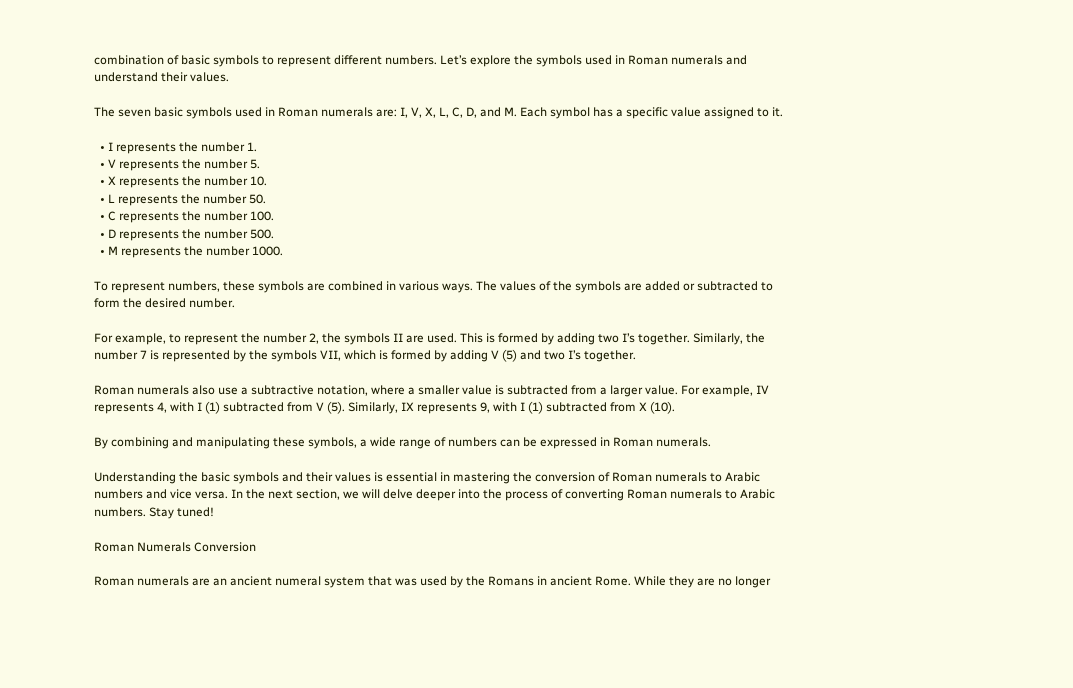combination of basic symbols to represent different numbers. Let’s explore the symbols used in Roman numerals and understand their values.

The seven basic symbols used in Roman numerals are: I, V, X, L, C, D, and M. Each symbol has a specific value assigned to it.

  • I represents the number 1.
  • V represents the number 5.
  • X represents the number 10.
  • L represents the number 50.
  • C represents the number 100.
  • D represents the number 500.
  • M represents the number 1000.

To represent numbers, these symbols are combined in various ways. The values of the symbols are added or subtracted to form the desired number.

For example, to represent the number 2, the symbols II are used. This is formed by adding two I’s together. Similarly, the number 7 is represented by the symbols VII, which is formed by adding V (5) and two I’s together.

Roman numerals also use a subtractive notation, where a smaller value is subtracted from a larger value. For example, IV represents 4, with I (1) subtracted from V (5). Similarly, IX represents 9, with I (1) subtracted from X (10).

By combining and manipulating these symbols, a wide range of numbers can be expressed in Roman numerals.

Understanding the basic symbols and their values is essential in mastering the conversion of Roman numerals to Arabic numbers and vice versa. In the next section, we will delve deeper into the process of converting Roman numerals to Arabic numbers. Stay tuned!

Roman Numerals Conversion

Roman numerals are an ancient numeral system that was used by the Romans in ancient Rome. While they are no longer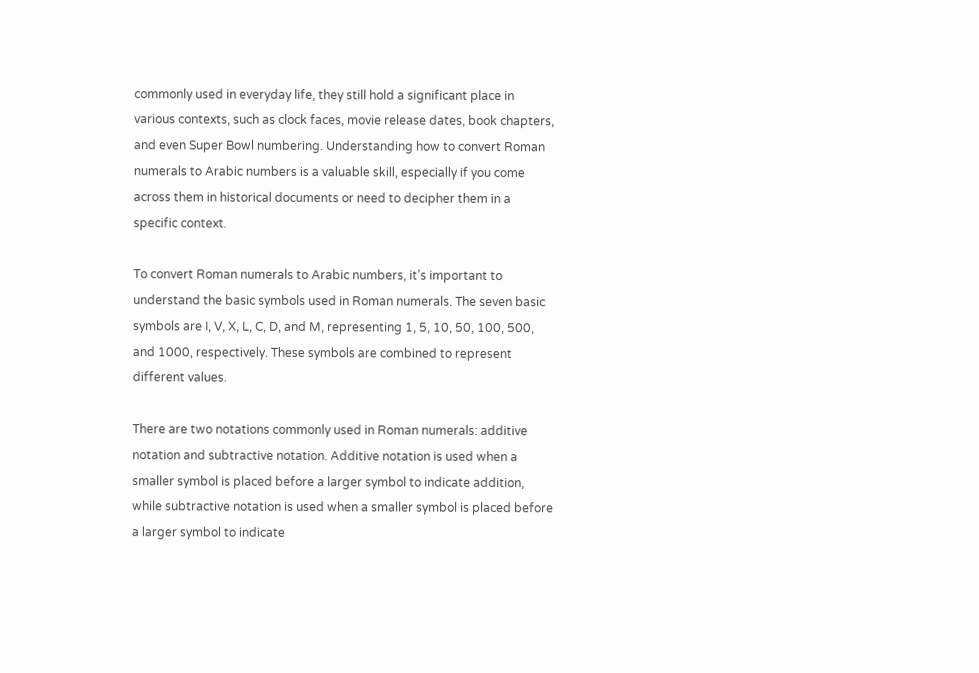commonly used in everyday life, they still hold a significant place in various contexts, such as clock faces, movie release dates, book chapters, and even Super Bowl numbering. Understanding how to convert Roman numerals to Arabic numbers is a valuable skill, especially if you come across them in historical documents or need to decipher them in a specific context.

To convert Roman numerals to Arabic numbers, it’s important to understand the basic symbols used in Roman numerals. The seven basic symbols are I, V, X, L, C, D, and M, representing 1, 5, 10, 50, 100, 500, and 1000, respectively. These symbols are combined to represent different values.

There are two notations commonly used in Roman numerals: additive notation and subtractive notation. Additive notation is used when a smaller symbol is placed before a larger symbol to indicate addition, while subtractive notation is used when a smaller symbol is placed before a larger symbol to indicate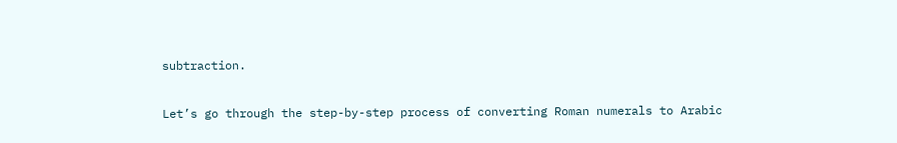subtraction.

Let’s go through the step-by-step process of converting Roman numerals to Arabic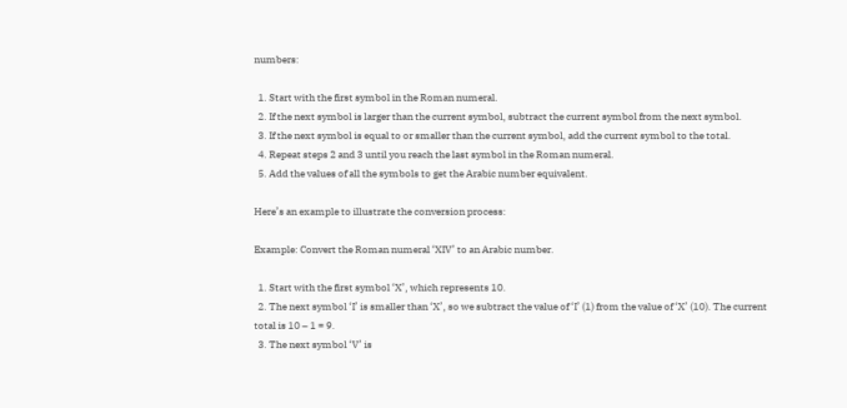numbers:

  1. Start with the first symbol in the Roman numeral.
  2. If the next symbol is larger than the current symbol, subtract the current symbol from the next symbol.
  3. If the next symbol is equal to or smaller than the current symbol, add the current symbol to the total.
  4. Repeat steps 2 and 3 until you reach the last symbol in the Roman numeral.
  5. Add the values of all the symbols to get the Arabic number equivalent.

Here’s an example to illustrate the conversion process:

Example: Convert the Roman numeral ‘XIV’ to an Arabic number.

  1. Start with the first symbol ‘X’, which represents 10.
  2. The next symbol ‘I’ is smaller than ‘X’, so we subtract the value of ‘I’ (1) from the value of ‘X’ (10). The current total is 10 – 1 = 9.
  3. The next symbol ‘V’ is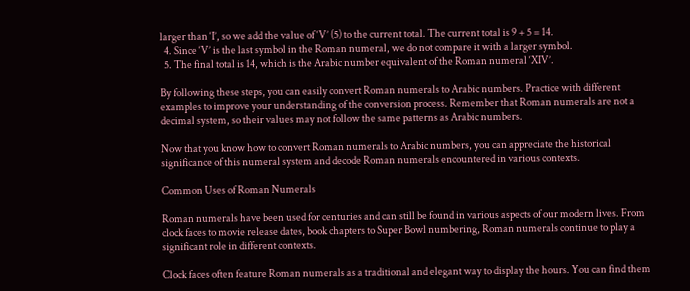larger than ‘I’, so we add the value of ‘V’ (5) to the current total. The current total is 9 + 5 = 14.
  4. Since ‘V’ is the last symbol in the Roman numeral, we do not compare it with a larger symbol.
  5. The final total is 14, which is the Arabic number equivalent of the Roman numeral ‘XIV’.

By following these steps, you can easily convert Roman numerals to Arabic numbers. Practice with different examples to improve your understanding of the conversion process. Remember that Roman numerals are not a decimal system, so their values may not follow the same patterns as Arabic numbers.

Now that you know how to convert Roman numerals to Arabic numbers, you can appreciate the historical significance of this numeral system and decode Roman numerals encountered in various contexts.

Common Uses of Roman Numerals

Roman numerals have been used for centuries and can still be found in various aspects of our modern lives. From clock faces to movie release dates, book chapters to Super Bowl numbering, Roman numerals continue to play a significant role in different contexts.

Clock faces often feature Roman numerals as a traditional and elegant way to display the hours. You can find them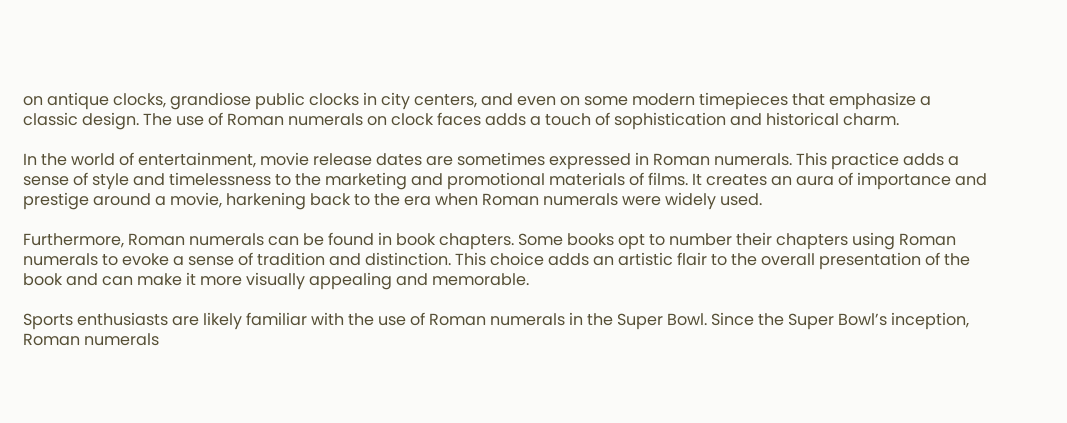on antique clocks, grandiose public clocks in city centers, and even on some modern timepieces that emphasize a classic design. The use of Roman numerals on clock faces adds a touch of sophistication and historical charm.

In the world of entertainment, movie release dates are sometimes expressed in Roman numerals. This practice adds a sense of style and timelessness to the marketing and promotional materials of films. It creates an aura of importance and prestige around a movie, harkening back to the era when Roman numerals were widely used.

Furthermore, Roman numerals can be found in book chapters. Some books opt to number their chapters using Roman numerals to evoke a sense of tradition and distinction. This choice adds an artistic flair to the overall presentation of the book and can make it more visually appealing and memorable.

Sports enthusiasts are likely familiar with the use of Roman numerals in the Super Bowl. Since the Super Bowl’s inception, Roman numerals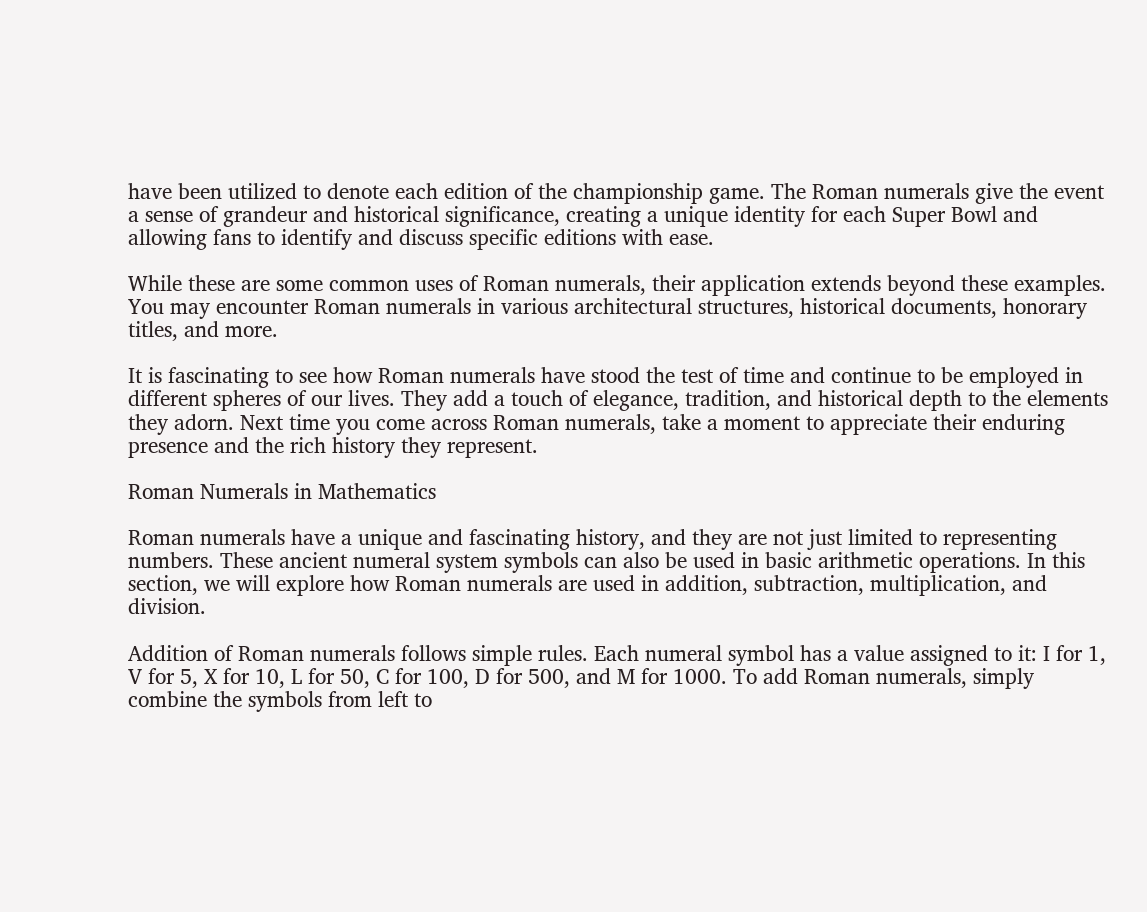have been utilized to denote each edition of the championship game. The Roman numerals give the event a sense of grandeur and historical significance, creating a unique identity for each Super Bowl and allowing fans to identify and discuss specific editions with ease.

While these are some common uses of Roman numerals, their application extends beyond these examples. You may encounter Roman numerals in various architectural structures, historical documents, honorary titles, and more.

It is fascinating to see how Roman numerals have stood the test of time and continue to be employed in different spheres of our lives. They add a touch of elegance, tradition, and historical depth to the elements they adorn. Next time you come across Roman numerals, take a moment to appreciate their enduring presence and the rich history they represent.

Roman Numerals in Mathematics

Roman numerals have a unique and fascinating history, and they are not just limited to representing numbers. These ancient numeral system symbols can also be used in basic arithmetic operations. In this section, we will explore how Roman numerals are used in addition, subtraction, multiplication, and division.

Addition of Roman numerals follows simple rules. Each numeral symbol has a value assigned to it: I for 1, V for 5, X for 10, L for 50, C for 100, D for 500, and M for 1000. To add Roman numerals, simply combine the symbols from left to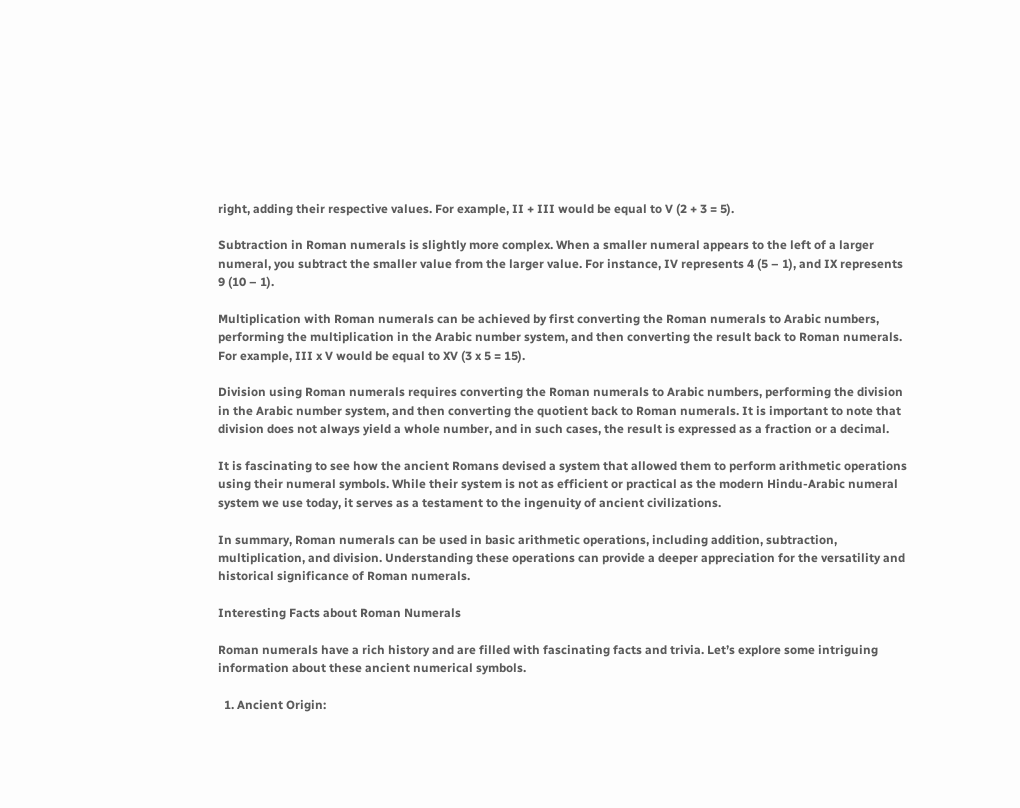right, adding their respective values. For example, II + III would be equal to V (2 + 3 = 5).

Subtraction in Roman numerals is slightly more complex. When a smaller numeral appears to the left of a larger numeral, you subtract the smaller value from the larger value. For instance, IV represents 4 (5 – 1), and IX represents 9 (10 – 1).

Multiplication with Roman numerals can be achieved by first converting the Roman numerals to Arabic numbers, performing the multiplication in the Arabic number system, and then converting the result back to Roman numerals. For example, III x V would be equal to XV (3 x 5 = 15).

Division using Roman numerals requires converting the Roman numerals to Arabic numbers, performing the division in the Arabic number system, and then converting the quotient back to Roman numerals. It is important to note that division does not always yield a whole number, and in such cases, the result is expressed as a fraction or a decimal.

It is fascinating to see how the ancient Romans devised a system that allowed them to perform arithmetic operations using their numeral symbols. While their system is not as efficient or practical as the modern Hindu-Arabic numeral system we use today, it serves as a testament to the ingenuity of ancient civilizations.

In summary, Roman numerals can be used in basic arithmetic operations, including addition, subtraction, multiplication, and division. Understanding these operations can provide a deeper appreciation for the versatility and historical significance of Roman numerals.

Interesting Facts about Roman Numerals

Roman numerals have a rich history and are filled with fascinating facts and trivia. Let’s explore some intriguing information about these ancient numerical symbols.

  1. Ancient Origin: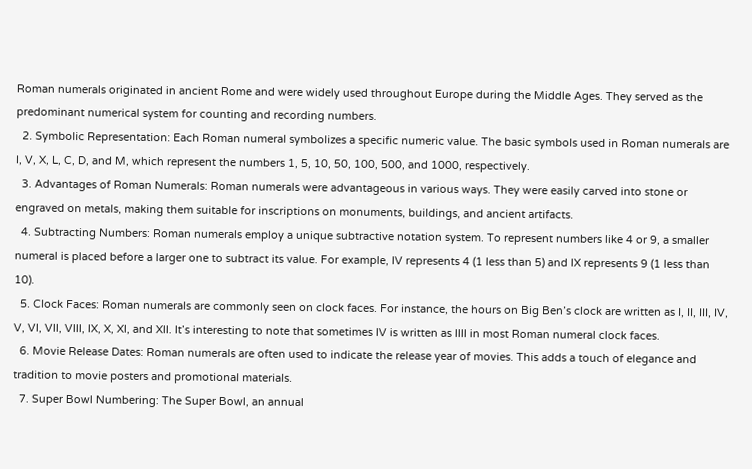Roman numerals originated in ancient Rome and were widely used throughout Europe during the Middle Ages. They served as the predominant numerical system for counting and recording numbers.
  2. Symbolic Representation: Each Roman numeral symbolizes a specific numeric value. The basic symbols used in Roman numerals are I, V, X, L, C, D, and M, which represent the numbers 1, 5, 10, 50, 100, 500, and 1000, respectively.
  3. Advantages of Roman Numerals: Roman numerals were advantageous in various ways. They were easily carved into stone or engraved on metals, making them suitable for inscriptions on monuments, buildings, and ancient artifacts.
  4. Subtracting Numbers: Roman numerals employ a unique subtractive notation system. To represent numbers like 4 or 9, a smaller numeral is placed before a larger one to subtract its value. For example, IV represents 4 (1 less than 5) and IX represents 9 (1 less than 10).
  5. Clock Faces: Roman numerals are commonly seen on clock faces. For instance, the hours on Big Ben’s clock are written as I, II, III, IV, V, VI, VII, VIII, IX, X, XI, and XII. It’s interesting to note that sometimes IV is written as IIII in most Roman numeral clock faces.
  6. Movie Release Dates: Roman numerals are often used to indicate the release year of movies. This adds a touch of elegance and tradition to movie posters and promotional materials.
  7. Super Bowl Numbering: The Super Bowl, an annual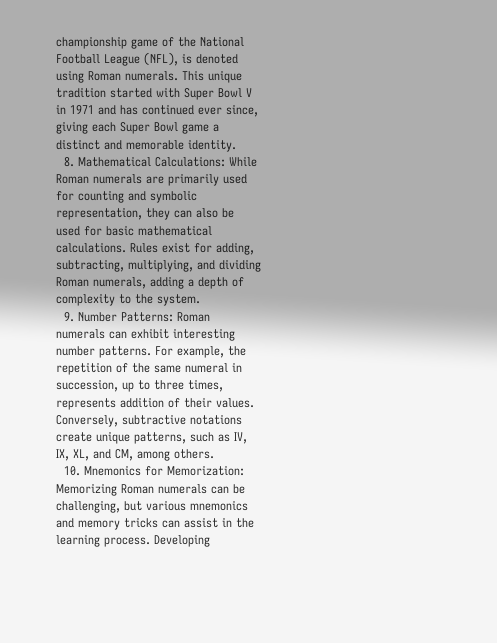championship game of the National Football League (NFL), is denoted using Roman numerals. This unique tradition started with Super Bowl V in 1971 and has continued ever since, giving each Super Bowl game a distinct and memorable identity.
  8. Mathematical Calculations: While Roman numerals are primarily used for counting and symbolic representation, they can also be used for basic mathematical calculations. Rules exist for adding, subtracting, multiplying, and dividing Roman numerals, adding a depth of complexity to the system.
  9. Number Patterns: Roman numerals can exhibit interesting number patterns. For example, the repetition of the same numeral in succession, up to three times, represents addition of their values. Conversely, subtractive notations create unique patterns, such as IV, IX, XL, and CM, among others.
  10. Mnemonics for Memorization: Memorizing Roman numerals can be challenging, but various mnemonics and memory tricks can assist in the learning process. Developing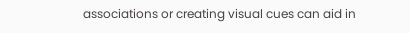associations or creating visual cues can aid in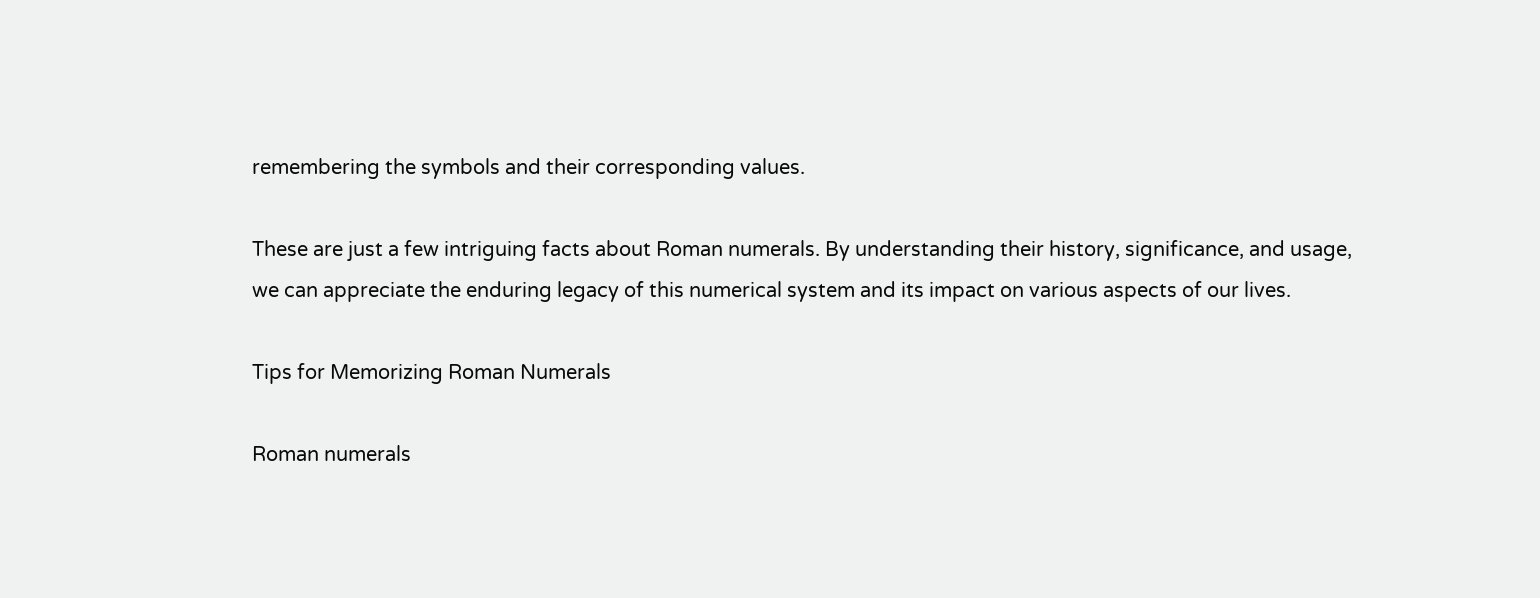remembering the symbols and their corresponding values.

These are just a few intriguing facts about Roman numerals. By understanding their history, significance, and usage, we can appreciate the enduring legacy of this numerical system and its impact on various aspects of our lives.

Tips for Memorizing Roman Numerals

Roman numerals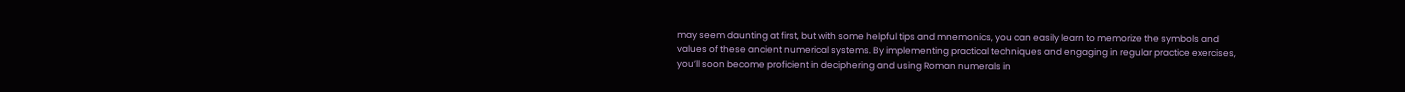may seem daunting at first, but with some helpful tips and mnemonics, you can easily learn to memorize the symbols and values of these ancient numerical systems. By implementing practical techniques and engaging in regular practice exercises, you’ll soon become proficient in deciphering and using Roman numerals in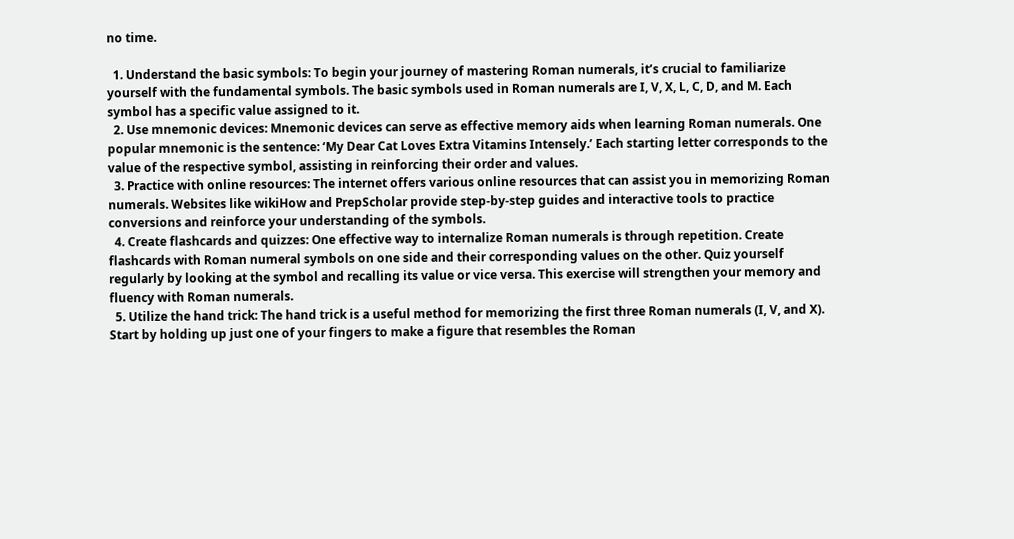no time.

  1. Understand the basic symbols: To begin your journey of mastering Roman numerals, it’s crucial to familiarize yourself with the fundamental symbols. The basic symbols used in Roman numerals are I, V, X, L, C, D, and M. Each symbol has a specific value assigned to it.
  2. Use mnemonic devices: Mnemonic devices can serve as effective memory aids when learning Roman numerals. One popular mnemonic is the sentence: ‘My Dear Cat Loves Extra Vitamins Intensely.’ Each starting letter corresponds to the value of the respective symbol, assisting in reinforcing their order and values.
  3. Practice with online resources: The internet offers various online resources that can assist you in memorizing Roman numerals. Websites like wikiHow and PrepScholar provide step-by-step guides and interactive tools to practice conversions and reinforce your understanding of the symbols.
  4. Create flashcards and quizzes: One effective way to internalize Roman numerals is through repetition. Create flashcards with Roman numeral symbols on one side and their corresponding values on the other. Quiz yourself regularly by looking at the symbol and recalling its value or vice versa. This exercise will strengthen your memory and fluency with Roman numerals.
  5. Utilize the hand trick: The hand trick is a useful method for memorizing the first three Roman numerals (I, V, and X). Start by holding up just one of your fingers to make a figure that resembles the Roman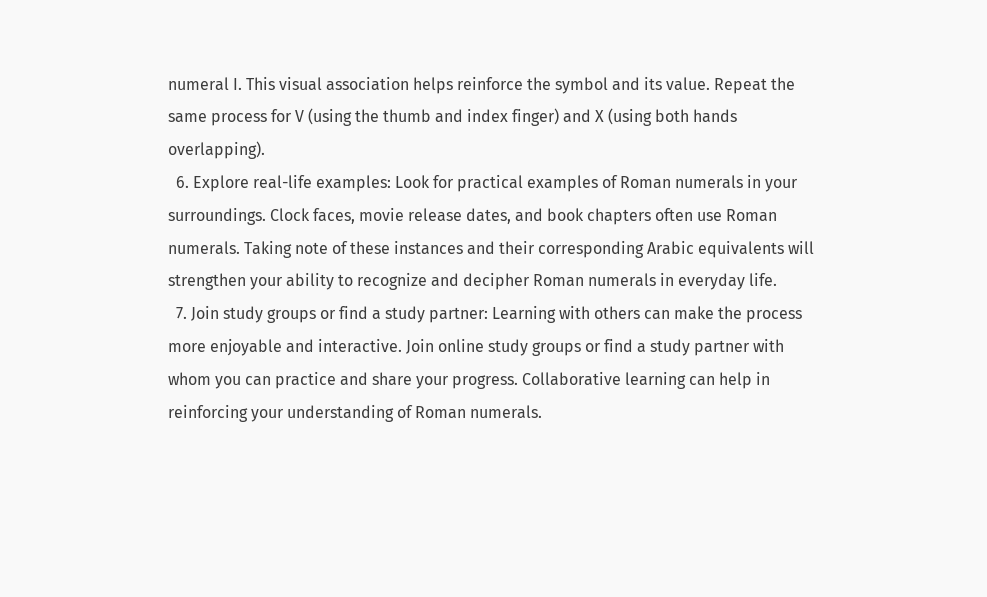numeral I. This visual association helps reinforce the symbol and its value. Repeat the same process for V (using the thumb and index finger) and X (using both hands overlapping).
  6. Explore real-life examples: Look for practical examples of Roman numerals in your surroundings. Clock faces, movie release dates, and book chapters often use Roman numerals. Taking note of these instances and their corresponding Arabic equivalents will strengthen your ability to recognize and decipher Roman numerals in everyday life.
  7. Join study groups or find a study partner: Learning with others can make the process more enjoyable and interactive. Join online study groups or find a study partner with whom you can practice and share your progress. Collaborative learning can help in reinforcing your understanding of Roman numerals.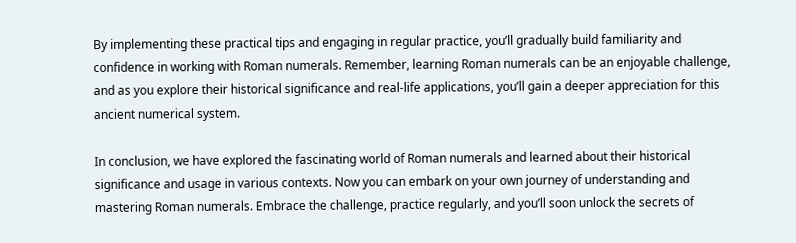By implementing these practical tips and engaging in regular practice, you’ll gradually build familiarity and confidence in working with Roman numerals. Remember, learning Roman numerals can be an enjoyable challenge, and as you explore their historical significance and real-life applications, you’ll gain a deeper appreciation for this ancient numerical system.

In conclusion, we have explored the fascinating world of Roman numerals and learned about their historical significance and usage in various contexts. Now you can embark on your own journey of understanding and mastering Roman numerals. Embrace the challenge, practice regularly, and you’ll soon unlock the secrets of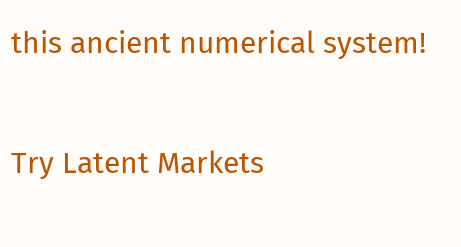this ancient numerical system!

Try Latent Markets